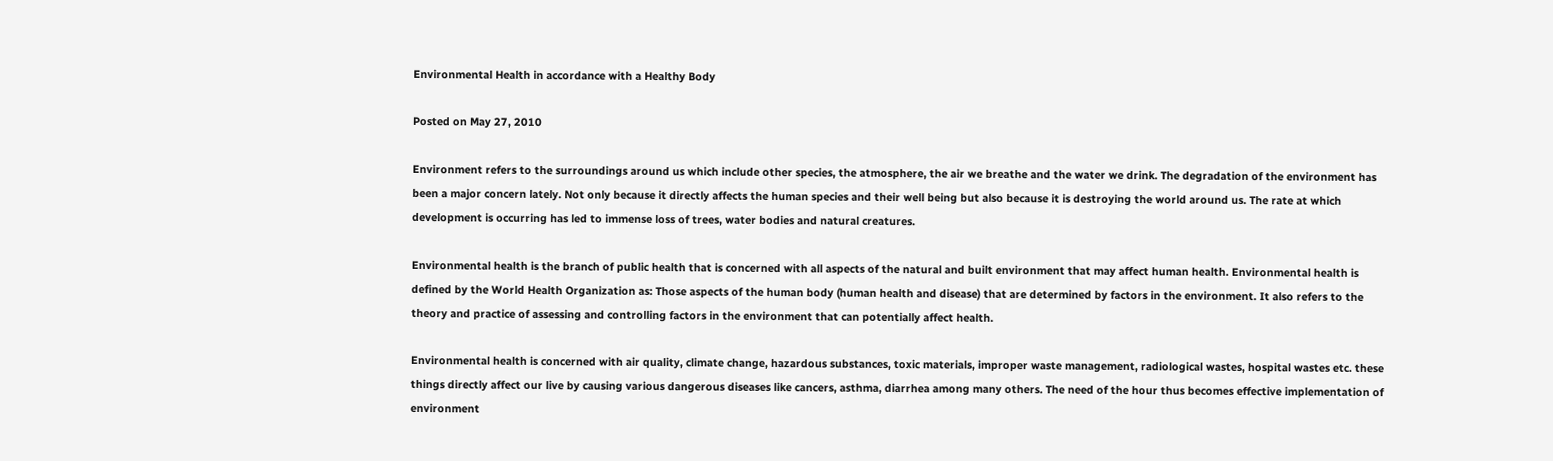Environmental Health in accordance with a Healthy Body

Posted on May 27, 2010

Environment refers to the surroundings around us which include other species, the atmosphere, the air we breathe and the water we drink. The degradation of the environment has been a major concern lately. Not only because it directly affects the human species and their well being but also because it is destroying the world around us. The rate at which development is occurring has led to immense loss of trees, water bodies and natural creatures.

Environmental health is the branch of public health that is concerned with all aspects of the natural and built environment that may affect human health. Environmental health is defined by the World Health Organization as: Those aspects of the human body (human health and disease) that are determined by factors in the environment. It also refers to the theory and practice of assessing and controlling factors in the environment that can potentially affect health.

Environmental health is concerned with air quality, climate change, hazardous substances, toxic materials, improper waste management, radiological wastes, hospital wastes etc. these things directly affect our live by causing various dangerous diseases like cancers, asthma, diarrhea among many others. The need of the hour thus becomes effective implementation of environment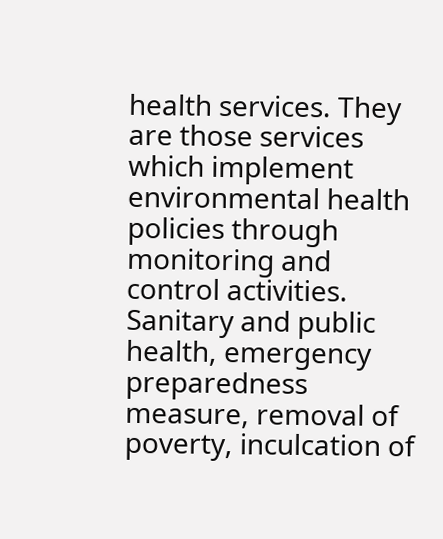health services. They are those services which implement environmental health policies through monitoring and control activities. Sanitary and public health, emergency preparedness measure, removal of poverty, inculcation of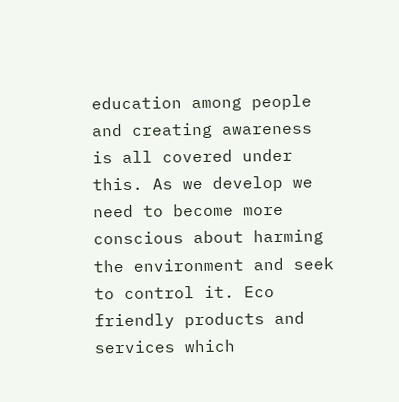education among people and creating awareness is all covered under this. As we develop we need to become more conscious about harming the environment and seek to control it. Eco friendly products and services which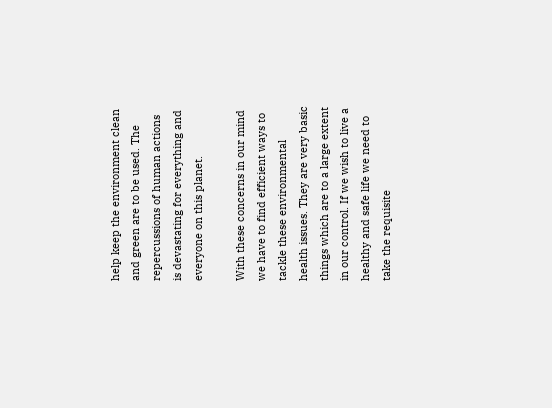help keep the environment clean and green are to be used. The repercussions of human actions is devastating for everything and everyone on this planet.

With these concerns in our mind we have to find efficient ways to tackle these environmental health issues. They are very basic things which are to a large extent in our control. If we wish to live a healthy and safe life we need to take the requisite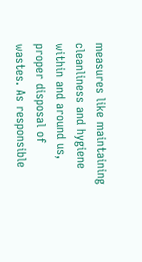measures like maintaining cleanliness and hygiene within and around us, proper disposal of wastes. As responsible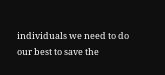individuals we need to do our best to save the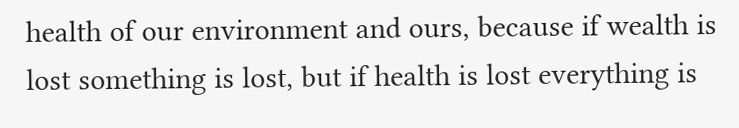health of our environment and ours, because if wealth is lost something is lost, but if health is lost everything is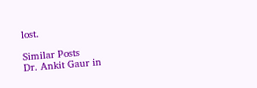lost.

Similar Posts
Dr. Ankit Gaur in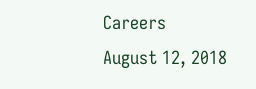Careers
August 12, 2018